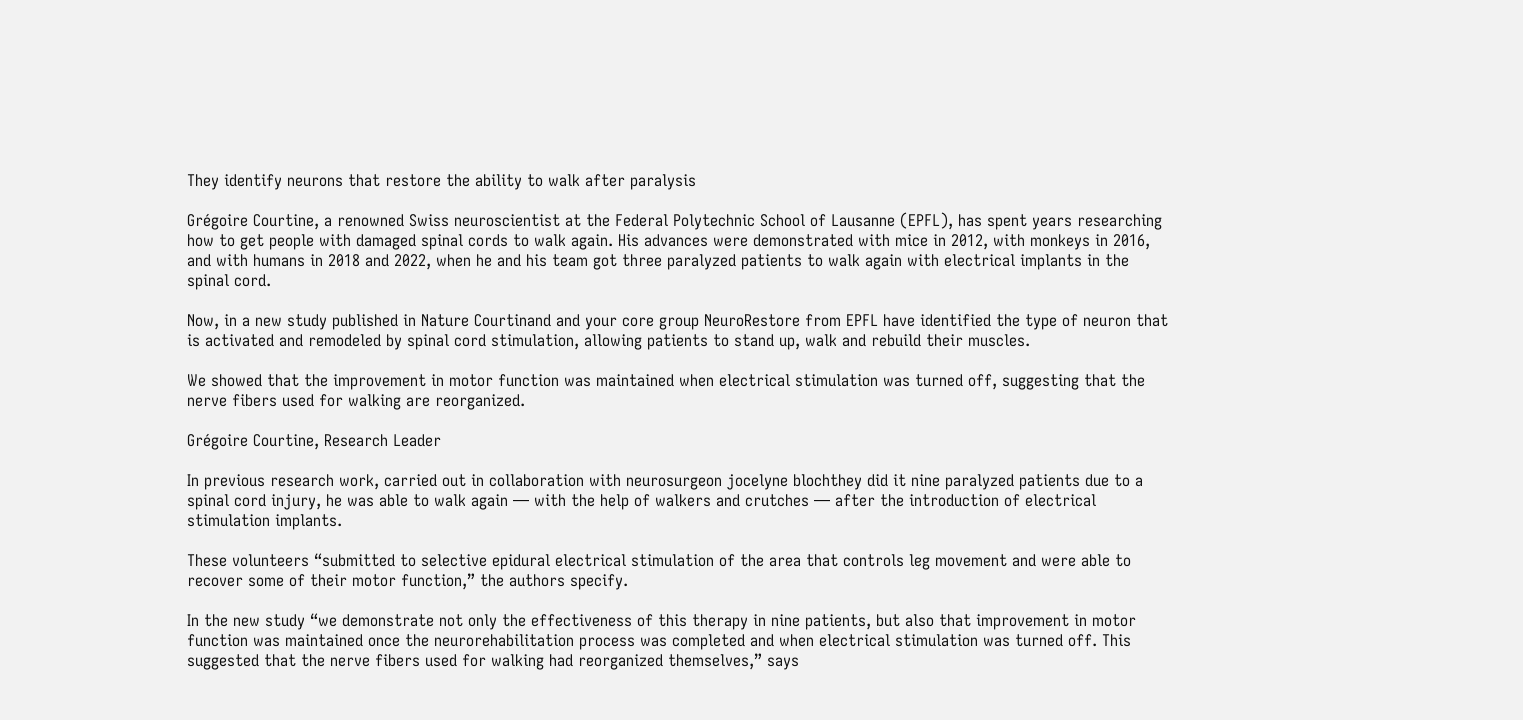They identify neurons that restore the ability to walk after paralysis

Grégoire Courtine, a renowned Swiss neuroscientist at the Federal Polytechnic School of Lausanne (EPFL), has spent years researching how to get people with damaged spinal cords to walk again. His advances were demonstrated with mice in 2012, with monkeys in 2016, and with humans in 2018 and 2022, when he and his team got three paralyzed patients to walk again with electrical implants in the spinal cord.

Now, in a new study published in Nature Courtinand and your core group NeuroRestore from EPFL have identified the type of neuron that is activated and remodeled by spinal cord stimulation, allowing patients to stand up, walk and rebuild their muscles.

We showed that the improvement in motor function was maintained when electrical stimulation was turned off, suggesting that the nerve fibers used for walking are reorganized.

Grégoire Courtine, Research Leader

In previous research work, carried out in collaboration with neurosurgeon jocelyne blochthey did it nine paralyzed patients due to a spinal cord injury, he was able to walk again — with the help of walkers and crutches — after the introduction of electrical stimulation implants.

These volunteers “submitted to selective epidural electrical stimulation of the area that controls leg movement and were able to recover some of their motor function,” the authors specify.

In the new study “we demonstrate not only the effectiveness of this therapy in nine patients, but also that improvement in motor function was maintained once the neurorehabilitation process was completed and when electrical stimulation was turned off. This suggested that the nerve fibers used for walking had reorganized themselves,” says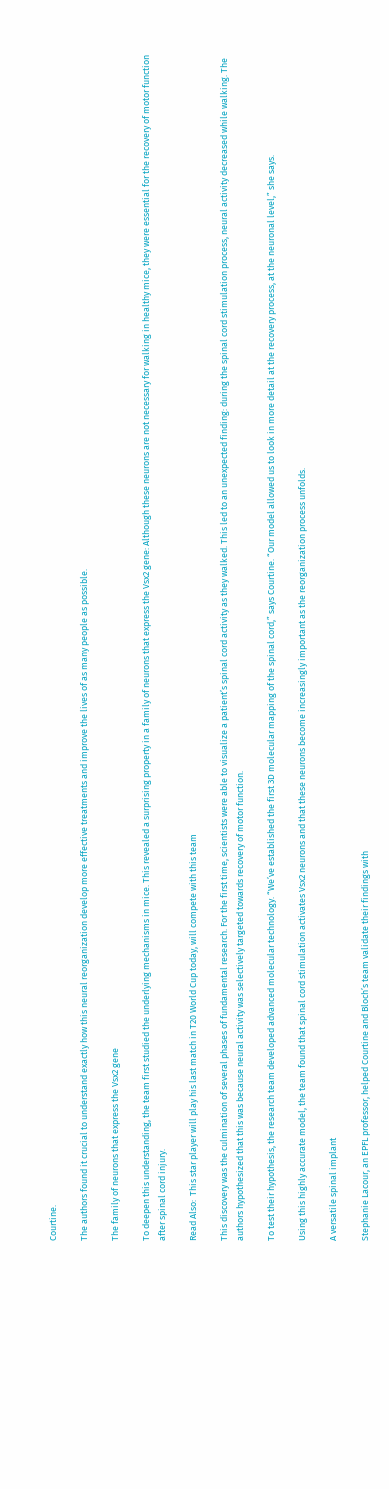Courtine.

The authors found it crucial to understand exactly how this neural reorganization develop more effective treatments and improve the lives of as many people as possible.

The family of neurons that express the Vsx2 gene

To deepen this understanding, the team first studied the underlying mechanisms in mice. This revealed a surprising property in a family of neurons that express the Vsx2 gene: Although these neurons are not necessary for walking in healthy mice, they were essential for the recovery of motor function after spinal cord injury.

Read Also:  This star player will play his last match in T20 World Cup today, will compete with this team

This discovery was the culmination of several phases of fundamental research. For the first time, scientists were able to visualize a patient’s spinal cord activity as they walked. This led to an unexpected finding: during the spinal cord stimulation process, neural activity decreased while walking. The authors hypothesized that this was because neural activity was selectively targeted towards recovery of motor function.

To test their hypothesis, the research team developed advanced molecular technology. “We’ve established the first 3D molecular mapping of the spinal cord,” says Courtine. “Our model allowed us to look in more detail at the recovery process, at the neuronal level,” she says.

Using this highly accurate model, the team found that spinal cord stimulation activates Vsx2 neurons and that these neurons become increasingly important as the reorganization process unfolds.

A versatile spinal implant

Stephanie Lacour, an EPFL professor, helped Courtine and Bloch’s team validate their findings with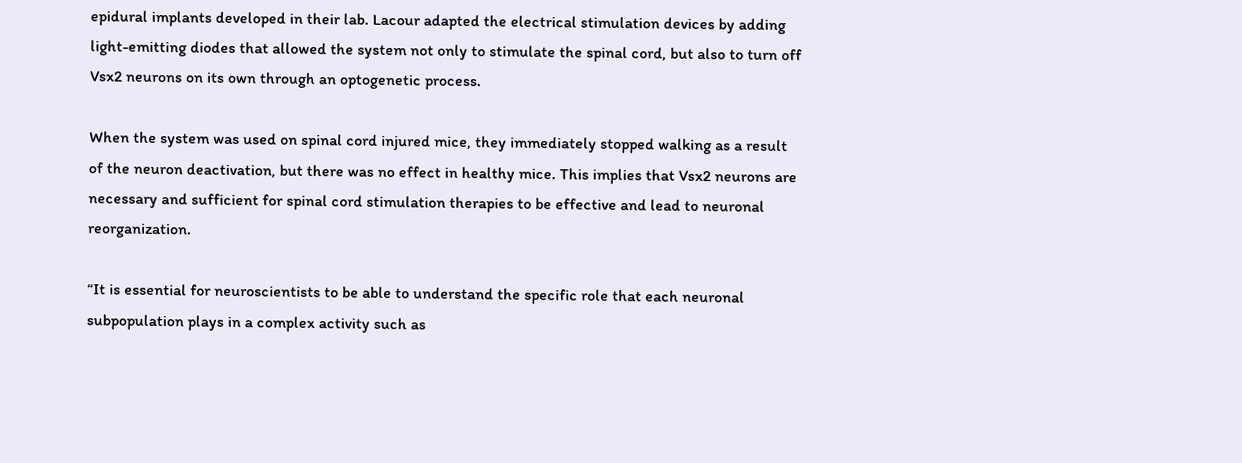epidural implants developed in their lab. Lacour adapted the electrical stimulation devices by adding light-emitting diodes that allowed the system not only to stimulate the spinal cord, but also to turn off Vsx2 neurons on its own through an optogenetic process.

When the system was used on spinal cord injured mice, they immediately stopped walking as a result of the neuron deactivation, but there was no effect in healthy mice. This implies that Vsx2 neurons are necessary and sufficient for spinal cord stimulation therapies to be effective and lead to neuronal reorganization.

“It is essential for neuroscientists to be able to understand the specific role that each neuronal subpopulation plays in a complex activity such as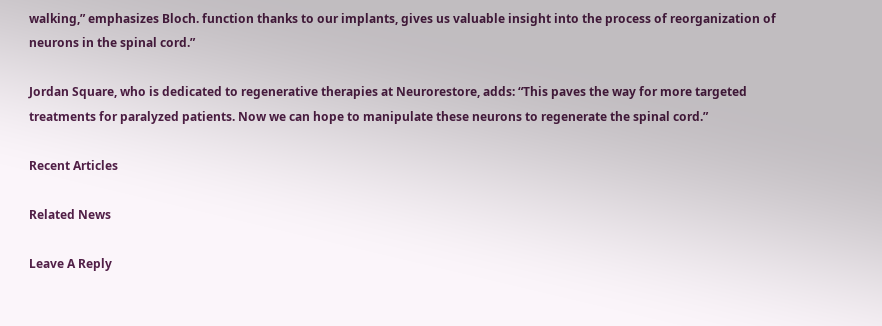walking,” emphasizes Bloch. function thanks to our implants, gives us valuable insight into the process of reorganization of neurons in the spinal cord.”

Jordan Square, who is dedicated to regenerative therapies at Neurorestore, adds: “This paves the way for more targeted treatments for paralyzed patients. Now we can hope to manipulate these neurons to regenerate the spinal cord.”

Recent Articles

Related News

Leave A Reply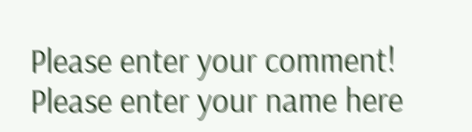Please enter your comment!
Please enter your name here